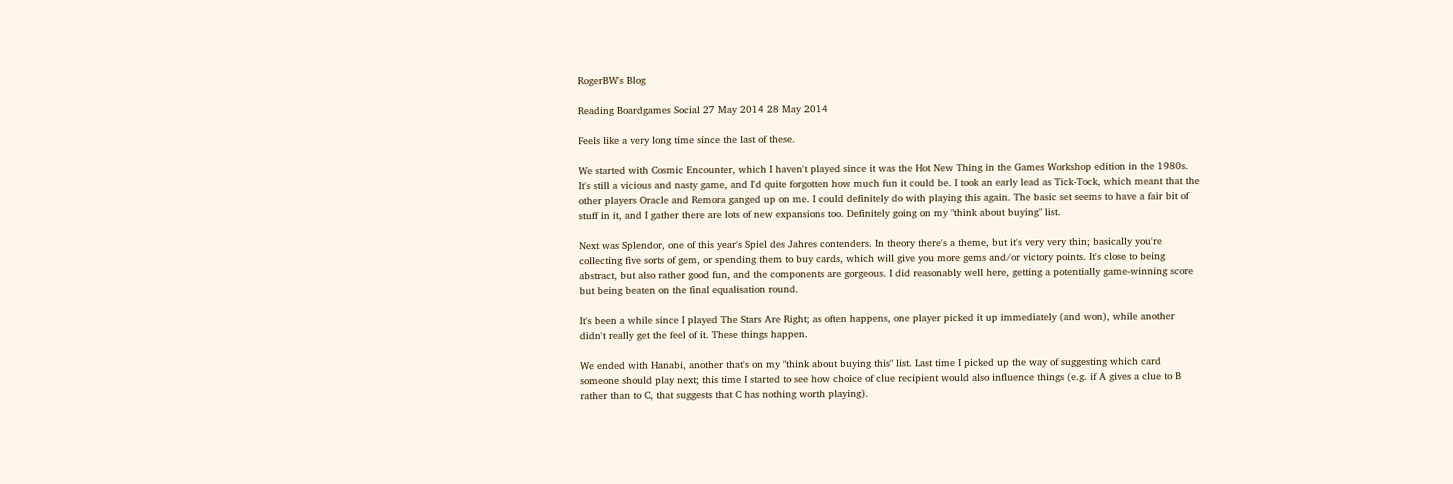RogerBW's Blog

Reading Boardgames Social 27 May 2014 28 May 2014

Feels like a very long time since the last of these.

We started with Cosmic Encounter, which I haven't played since it was the Hot New Thing in the Games Workshop edition in the 1980s. It's still a vicious and nasty game, and I'd quite forgotten how much fun it could be. I took an early lead as Tick-Tock, which meant that the other players Oracle and Remora ganged up on me. I could definitely do with playing this again. The basic set seems to have a fair bit of stuff in it, and I gather there are lots of new expansions too. Definitely going on my "think about buying" list.

Next was Splendor, one of this year's Spiel des Jahres contenders. In theory there's a theme, but it's very very thin; basically you're collecting five sorts of gem, or spending them to buy cards, which will give you more gems and/or victory points. It's close to being abstract, but also rather good fun, and the components are gorgeous. I did reasonably well here, getting a potentially game-winning score but being beaten on the final equalisation round.

It's been a while since I played The Stars Are Right; as often happens, one player picked it up immediately (and won), while another didn't really get the feel of it. These things happen.

We ended with Hanabi, another that's on my "think about buying this" list. Last time I picked up the way of suggesting which card someone should play next; this time I started to see how choice of clue recipient would also influence things (e.g. if A gives a clue to B rather than to C, that suggests that C has nothing worth playing).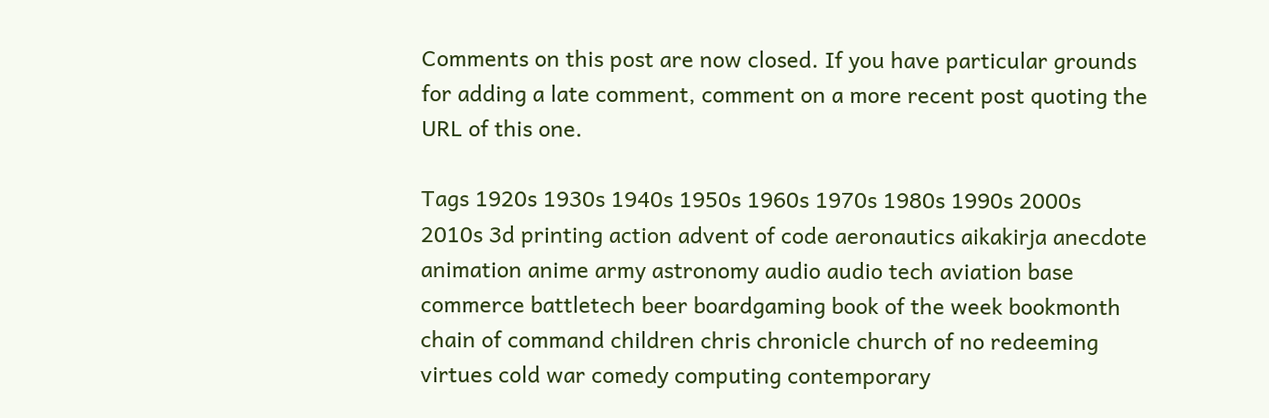Comments on this post are now closed. If you have particular grounds for adding a late comment, comment on a more recent post quoting the URL of this one.

Tags 1920s 1930s 1940s 1950s 1960s 1970s 1980s 1990s 2000s 2010s 3d printing action advent of code aeronautics aikakirja anecdote animation anime army astronomy audio audio tech aviation base commerce battletech beer boardgaming book of the week bookmonth chain of command children chris chronicle church of no redeeming virtues cold war comedy computing contemporary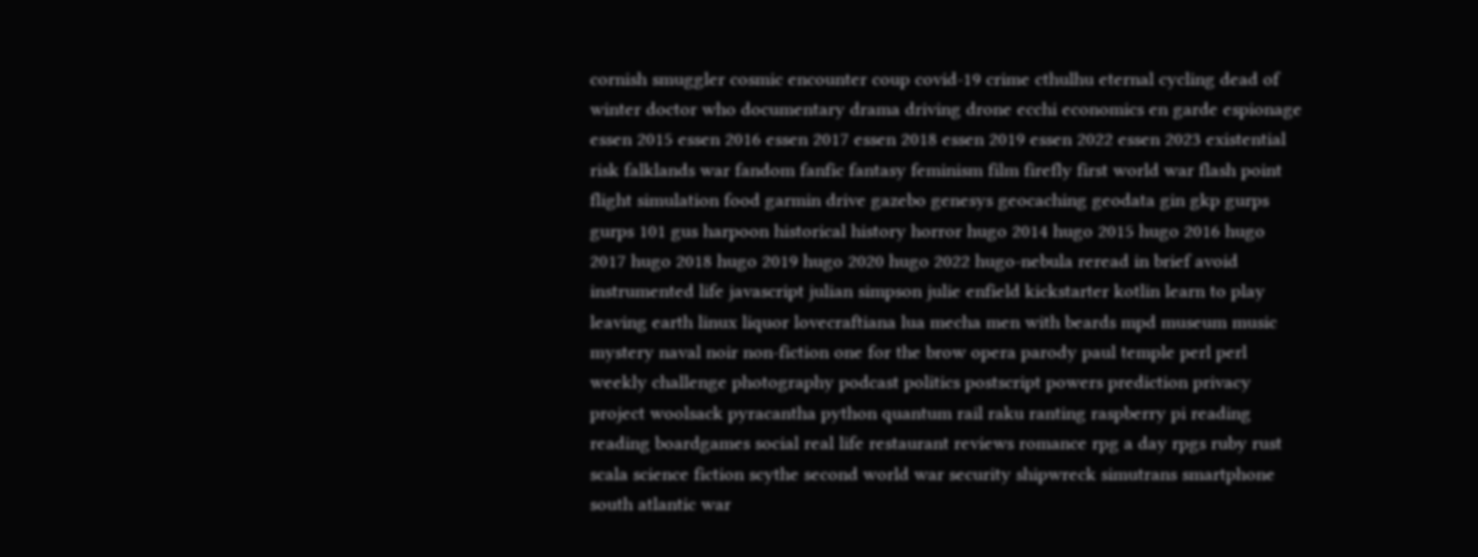cornish smuggler cosmic encounter coup covid-19 crime cthulhu eternal cycling dead of winter doctor who documentary drama driving drone ecchi economics en garde espionage essen 2015 essen 2016 essen 2017 essen 2018 essen 2019 essen 2022 essen 2023 existential risk falklands war fandom fanfic fantasy feminism film firefly first world war flash point flight simulation food garmin drive gazebo genesys geocaching geodata gin gkp gurps gurps 101 gus harpoon historical history horror hugo 2014 hugo 2015 hugo 2016 hugo 2017 hugo 2018 hugo 2019 hugo 2020 hugo 2022 hugo-nebula reread in brief avoid instrumented life javascript julian simpson julie enfield kickstarter kotlin learn to play leaving earth linux liquor lovecraftiana lua mecha men with beards mpd museum music mystery naval noir non-fiction one for the brow opera parody paul temple perl perl weekly challenge photography podcast politics postscript powers prediction privacy project woolsack pyracantha python quantum rail raku ranting raspberry pi reading reading boardgames social real life restaurant reviews romance rpg a day rpgs ruby rust scala science fiction scythe second world war security shipwreck simutrans smartphone south atlantic war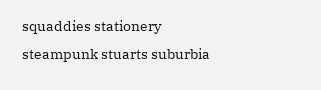squaddies stationery steampunk stuarts suburbia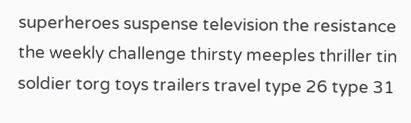superheroes suspense television the resistance the weekly challenge thirsty meeples thriller tin soldier torg toys trailers travel type 26 type 31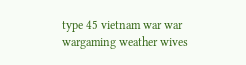type 45 vietnam war war wargaming weather wives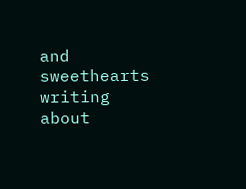and sweethearts writing about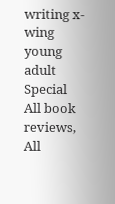writing x-wing young adult
Special All book reviews, All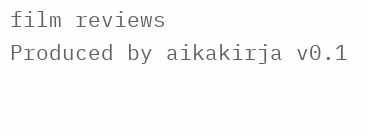film reviews
Produced by aikakirja v0.1